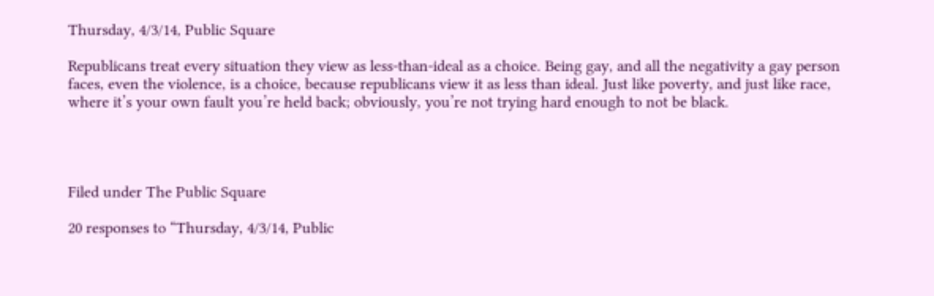Thursday, 4/3/14, Public Square

Republicans treat every situation they view as less-than-ideal as a choice. Being gay, and all the negativity a gay person faces, even the violence, is a choice, because republicans view it as less than ideal. Just like poverty, and just like race, where it’s your own fault you’re held back; obviously, you’re not trying hard enough to not be black.




Filed under The Public Square

20 responses to “Thursday, 4/3/14, Public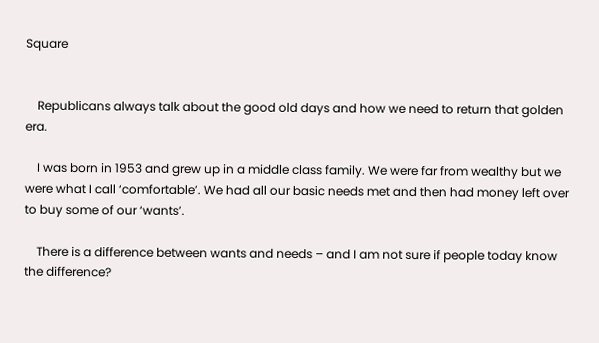Square


    Republicans always talk about the good old days and how we need to return that golden era.

    I was born in 1953 and grew up in a middle class family. We were far from wealthy but we were what I call ‘comfortable’. We had all our basic needs met and then had money left over to buy some of our ‘wants’.

    There is a difference between wants and needs – and I am not sure if people today know the difference?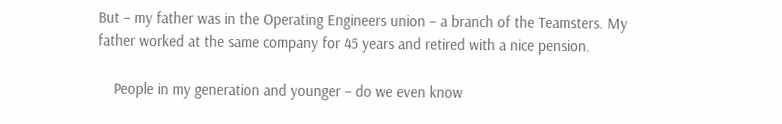But – my father was in the Operating Engineers union – a branch of the Teamsters. My father worked at the same company for 45 years and retired with a nice pension.

    People in my generation and younger – do we even know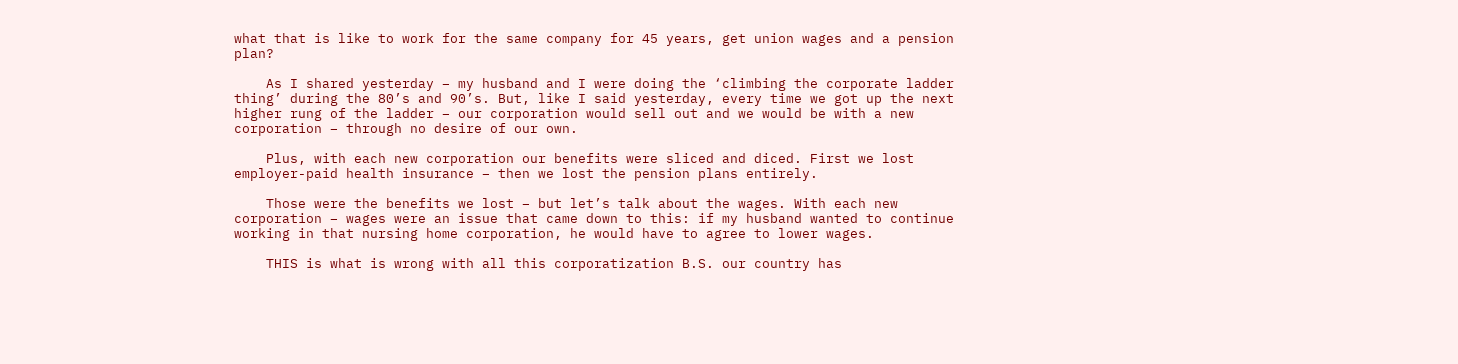what that is like to work for the same company for 45 years, get union wages and a pension plan?

    As I shared yesterday – my husband and I were doing the ‘climbing the corporate ladder thing’ during the 80’s and 90’s. But, like I said yesterday, every time we got up the next higher rung of the ladder – our corporation would sell out and we would be with a new corporation – through no desire of our own.

    Plus, with each new corporation our benefits were sliced and diced. First we lost employer-paid health insurance – then we lost the pension plans entirely.

    Those were the benefits we lost – but let’s talk about the wages. With each new corporation – wages were an issue that came down to this: if my husband wanted to continue working in that nursing home corporation, he would have to agree to lower wages.

    THIS is what is wrong with all this corporatization B.S. our country has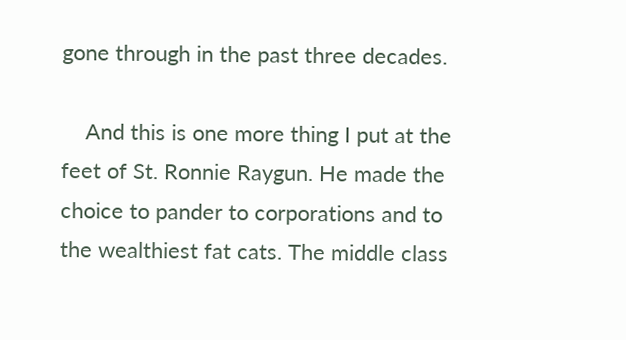gone through in the past three decades.

    And this is one more thing I put at the feet of St. Ronnie Raygun. He made the choice to pander to corporations and to the wealthiest fat cats. The middle class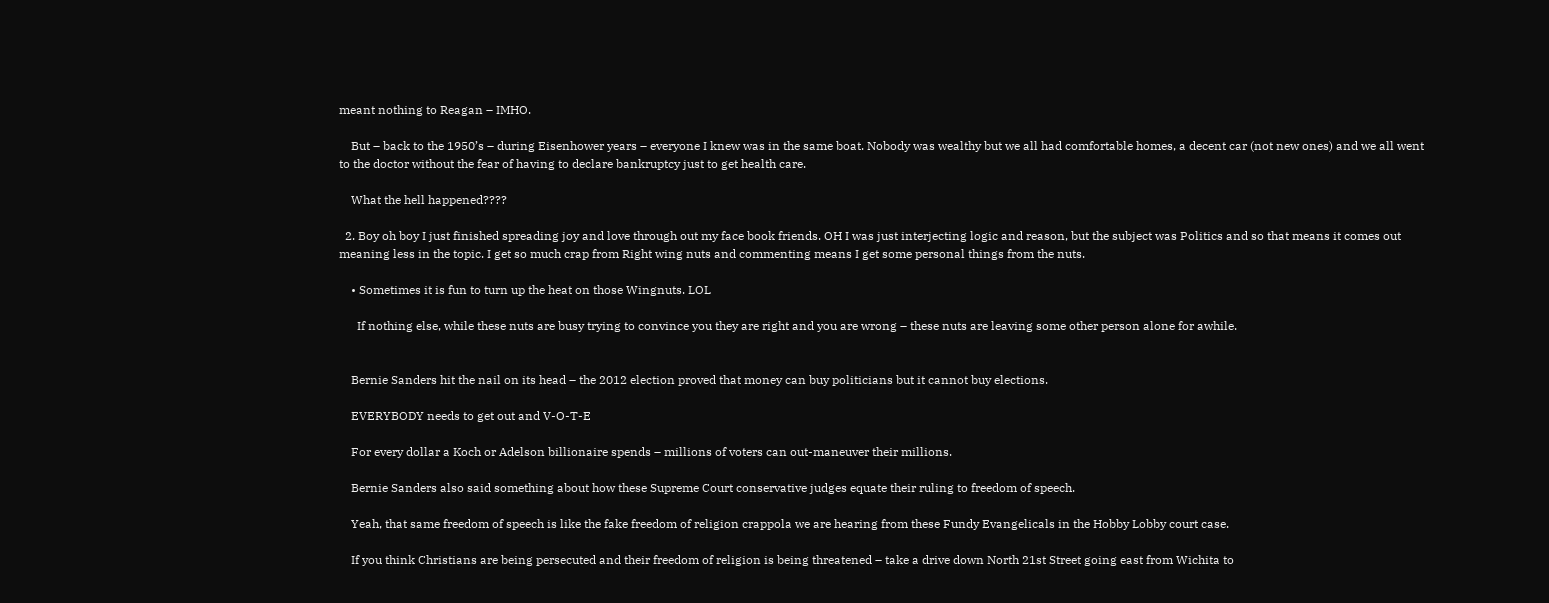meant nothing to Reagan – IMHO.

    But – back to the 1950’s – during Eisenhower years – everyone I knew was in the same boat. Nobody was wealthy but we all had comfortable homes, a decent car (not new ones) and we all went to the doctor without the fear of having to declare bankruptcy just to get health care.

    What the hell happened????

  2. Boy oh boy I just finished spreading joy and love through out my face book friends. OH I was just interjecting logic and reason, but the subject was Politics and so that means it comes out meaning less in the topic. I get so much crap from Right wing nuts and commenting means I get some personal things from the nuts.

    • Sometimes it is fun to turn up the heat on those Wingnuts. LOL

      If nothing else, while these nuts are busy trying to convince you they are right and you are wrong – these nuts are leaving some other person alone for awhile.


    Bernie Sanders hit the nail on its head – the 2012 election proved that money can buy politicians but it cannot buy elections.

    EVERYBODY needs to get out and V-O-T-E

    For every dollar a Koch or Adelson billionaire spends – millions of voters can out-maneuver their millions.

    Bernie Sanders also said something about how these Supreme Court conservative judges equate their ruling to freedom of speech.

    Yeah, that same freedom of speech is like the fake freedom of religion crappola we are hearing from these Fundy Evangelicals in the Hobby Lobby court case.

    If you think Christians are being persecuted and their freedom of religion is being threatened – take a drive down North 21st Street going east from Wichita to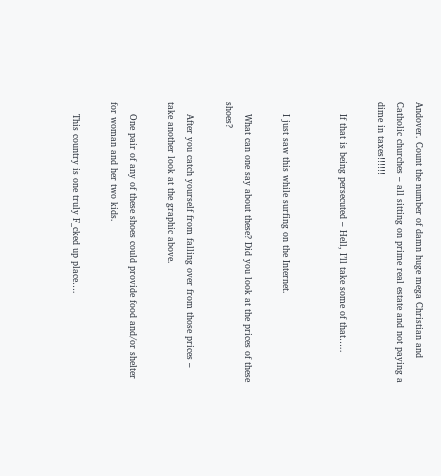Andover. Count the number of damn huge mega Christian and Catholic churches – all sitting on prime real estate and not paying a dime in taxes!!!!!!

    If that is being persecuted – Hell, I’ll take some of that…..


    I just saw this while surfing on the Internet.

    What can one say about these? Did you look at the prices of these shoes?

    After you catch yourself from falling over from those prices – take another look at the graphic above.

    One pair of any of these shoes could provide food and/or shelter for woman and her two kids.

    This country is one truly F_cked up place….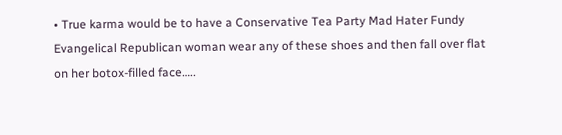• True karma would be to have a Conservative Tea Party Mad Hater Fundy Evangelical Republican woman wear any of these shoes and then fall over flat on her botox-filled face…..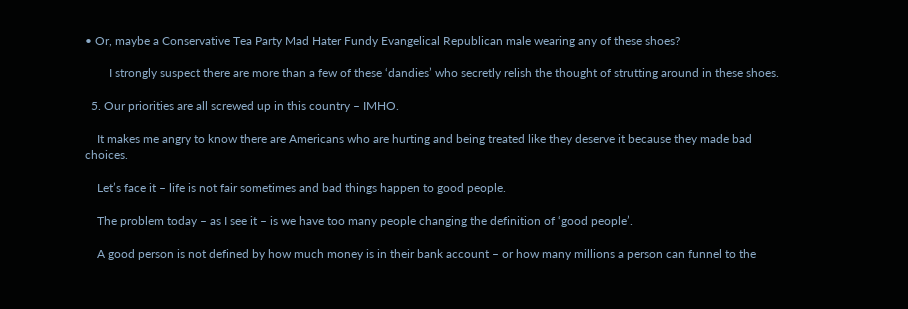• Or, maybe a Conservative Tea Party Mad Hater Fundy Evangelical Republican male wearing any of these shoes?

        I strongly suspect there are more than a few of these ‘dandies’ who secretly relish the thought of strutting around in these shoes.

  5. Our priorities are all screwed up in this country – IMHO.

    It makes me angry to know there are Americans who are hurting and being treated like they deserve it because they made bad choices.

    Let’s face it – life is not fair sometimes and bad things happen to good people.

    The problem today – as I see it – is we have too many people changing the definition of ‘good people’.

    A good person is not defined by how much money is in their bank account – or how many millions a person can funnel to the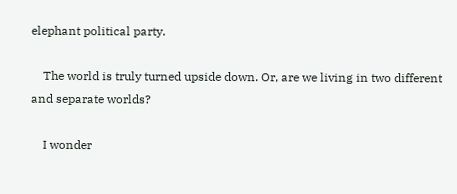elephant political party.

    The world is truly turned upside down. Or, are we living in two different and separate worlds?

    I wonder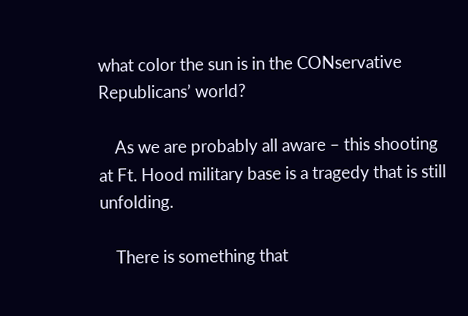what color the sun is in the CONservative Republicans’ world?

    As we are probably all aware – this shooting at Ft. Hood military base is a tragedy that is still unfolding.

    There is something that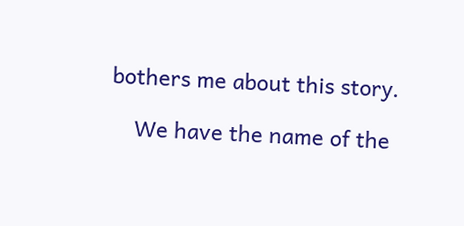bothers me about this story.

    We have the name of the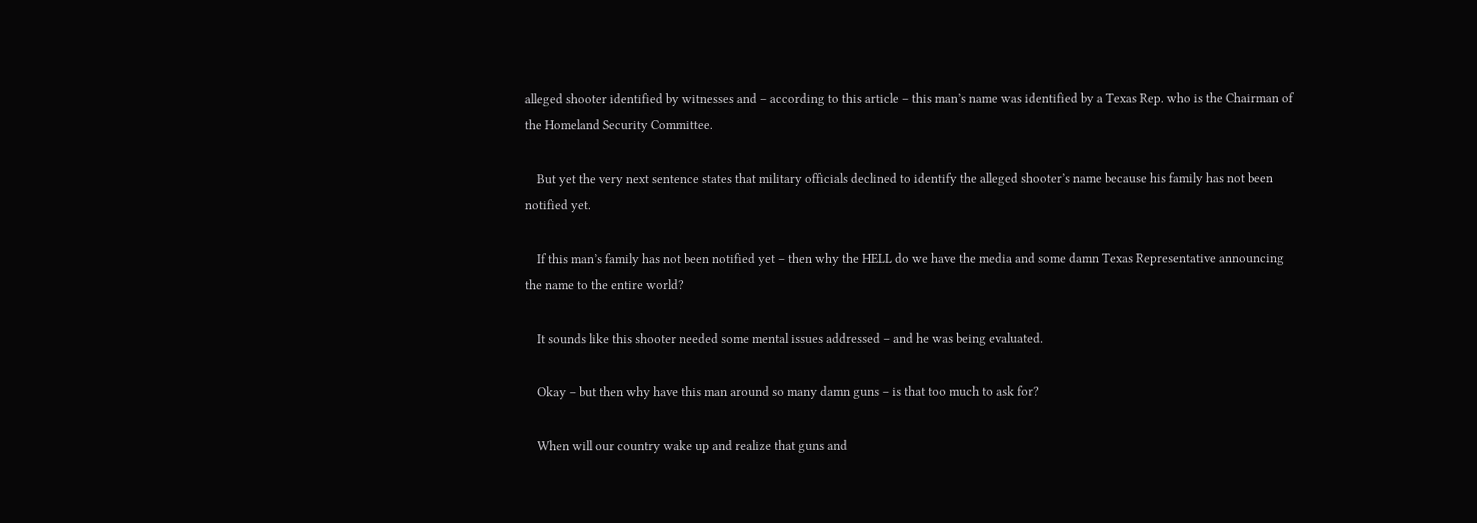alleged shooter identified by witnesses and – according to this article – this man’s name was identified by a Texas Rep. who is the Chairman of the Homeland Security Committee.

    But yet the very next sentence states that military officials declined to identify the alleged shooter’s name because his family has not been notified yet.

    If this man’s family has not been notified yet – then why the HELL do we have the media and some damn Texas Representative announcing the name to the entire world?

    It sounds like this shooter needed some mental issues addressed – and he was being evaluated.

    Okay – but then why have this man around so many damn guns – is that too much to ask for?

    When will our country wake up and realize that guns and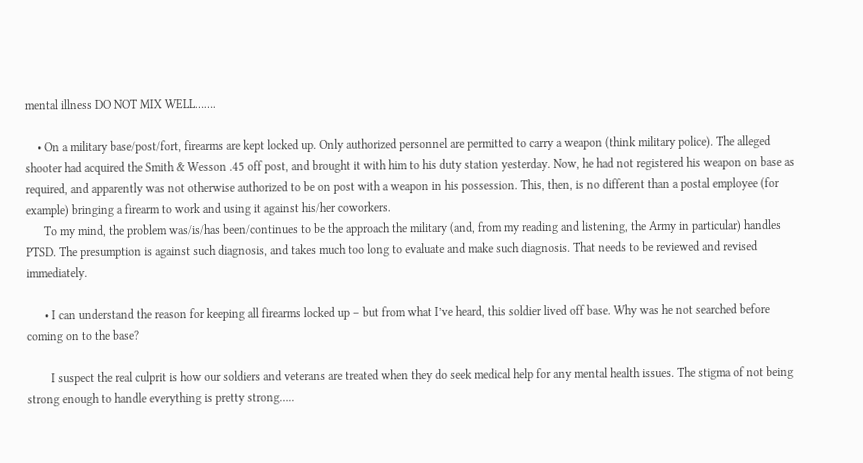mental illness DO NOT MIX WELL…….

    • On a military base/post/fort, firearms are kept locked up. Only authorized personnel are permitted to carry a weapon (think military police). The alleged shooter had acquired the Smith & Wesson .45 off post, and brought it with him to his duty station yesterday. Now, he had not registered his weapon on base as required, and apparently was not otherwise authorized to be on post with a weapon in his possession. This, then, is no different than a postal employee (for example) bringing a firearm to work and using it against his/her coworkers.
      To my mind, the problem was/is/has been/continues to be the approach the military (and, from my reading and listening, the Army in particular) handles PTSD. The presumption is against such diagnosis, and takes much too long to evaluate and make such diagnosis. That needs to be reviewed and revised immediately.

      • I can understand the reason for keeping all firearms locked up – but from what I’ve heard, this soldier lived off base. Why was he not searched before coming on to the base?

        I suspect the real culprit is how our soldiers and veterans are treated when they do seek medical help for any mental health issues. The stigma of not being strong enough to handle everything is pretty strong…..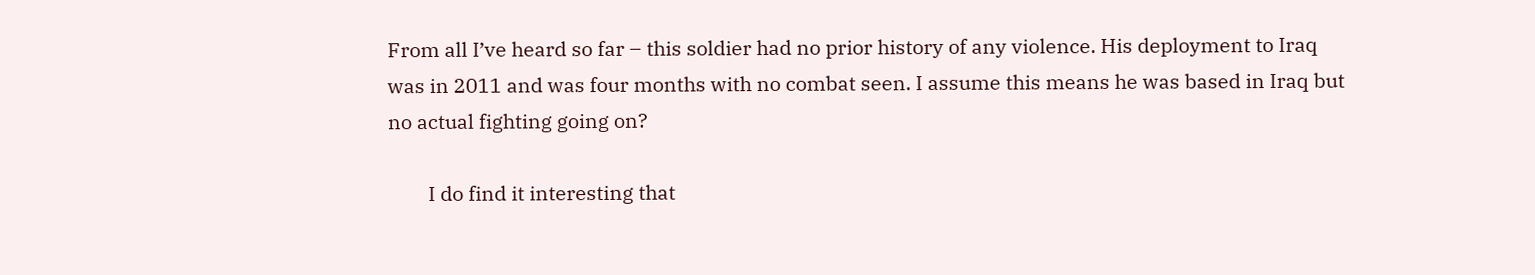From all I’ve heard so far – this soldier had no prior history of any violence. His deployment to Iraq was in 2011 and was four months with no combat seen. I assume this means he was based in Iraq but no actual fighting going on?

        I do find it interesting that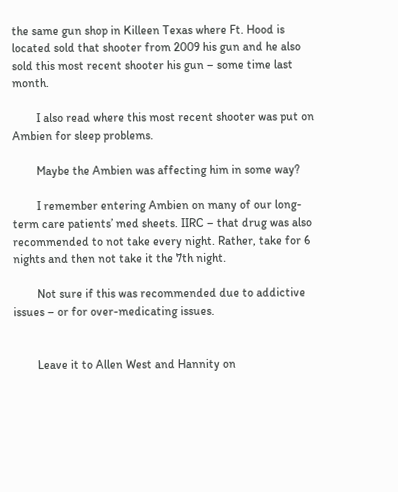the same gun shop in Killeen Texas where Ft. Hood is located sold that shooter from 2009 his gun and he also sold this most recent shooter his gun – some time last month.

        I also read where this most recent shooter was put on Ambien for sleep problems.

        Maybe the Ambien was affecting him in some way?

        I remember entering Ambien on many of our long-term care patients’ med sheets. IIRC – that drug was also recommended to not take every night. Rather, take for 6 nights and then not take it the 7th night.

        Not sure if this was recommended due to addictive issues – or for over-medicating issues.


        Leave it to Allen West and Hannity on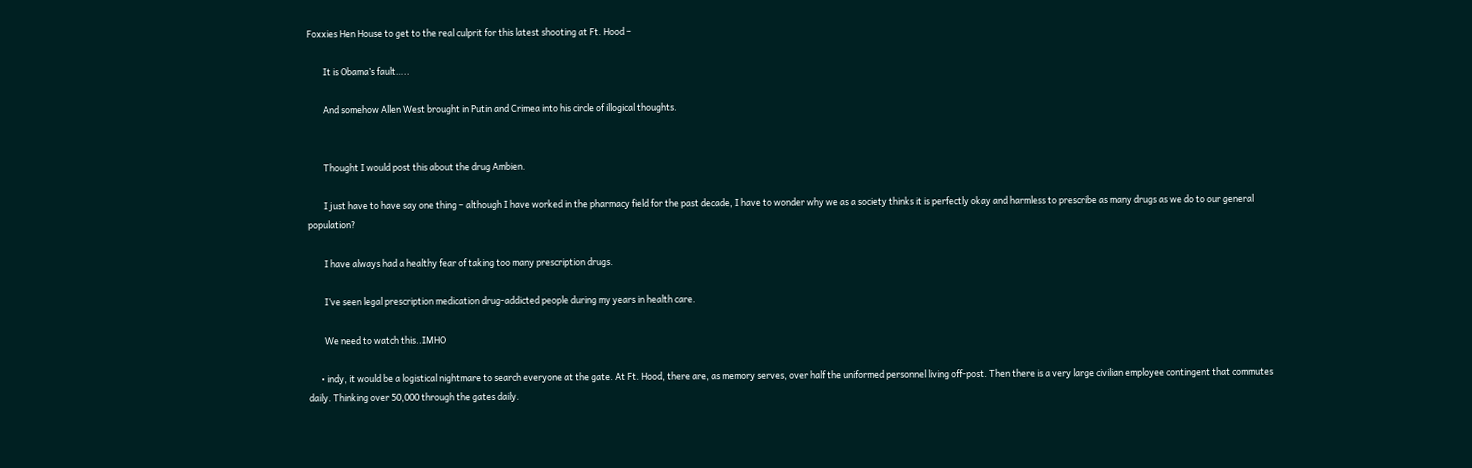Foxxies Hen House to get to the real culprit for this latest shooting at Ft. Hood –

        It is Obama’s fault…..

        And somehow Allen West brought in Putin and Crimea into his circle of illogical thoughts.


        Thought I would post this about the drug Ambien.

        I just have to have say one thing – although I have worked in the pharmacy field for the past decade, I have to wonder why we as a society thinks it is perfectly okay and harmless to prescribe as many drugs as we do to our general population?

        I have always had a healthy fear of taking too many prescription drugs.

        I’ve seen legal prescription medication drug-addicted people during my years in health care.

        We need to watch this..IMHO

      • indy, it would be a logistical nightmare to search everyone at the gate. At Ft. Hood, there are, as memory serves, over half the uniformed personnel living off-post. Then there is a very large civilian employee contingent that commutes daily. Thinking over 50,000 through the gates daily.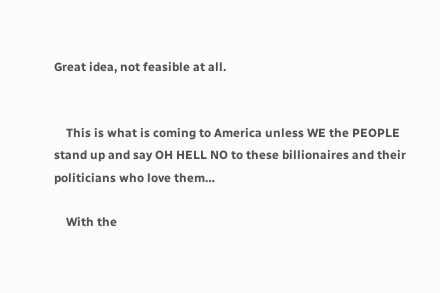Great idea, not feasible at all.


    This is what is coming to America unless WE the PEOPLE stand up and say OH HELL NO to these billionaires and their politicians who love them…

    With the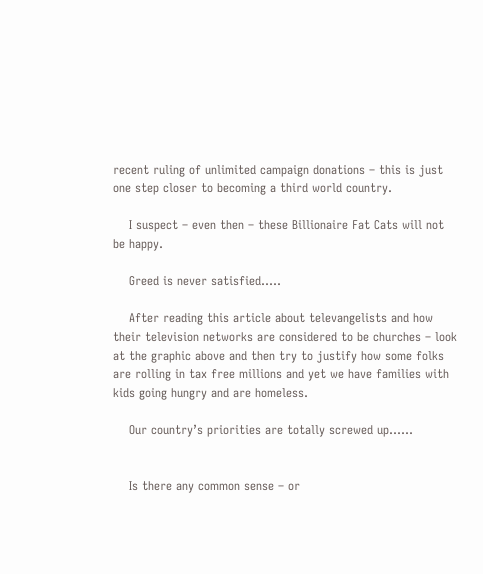recent ruling of unlimited campaign donations – this is just one step closer to becoming a third world country.

    I suspect – even then – these Billionaire Fat Cats will not be happy.

    Greed is never satisfied…..

    After reading this article about televangelists and how their television networks are considered to be churches – look at the graphic above and then try to justify how some folks are rolling in tax free millions and yet we have families with kids going hungry and are homeless.

    Our country’s priorities are totally screwed up……


    Is there any common sense – or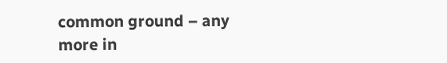common ground – any more in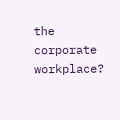the corporate workplace?